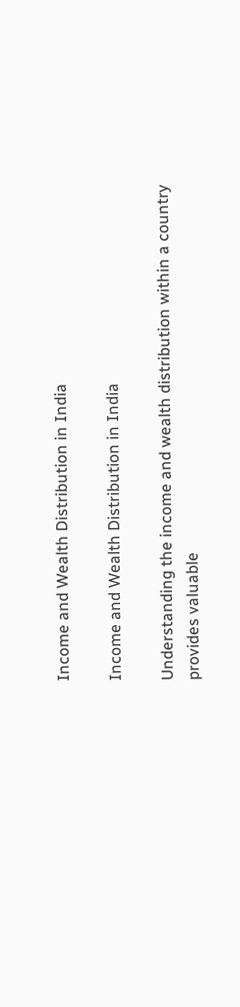Income and Wealth Distribution in India

Income and Wealth Distribution in India

Understanding the income and wealth distribution within a country provides valuable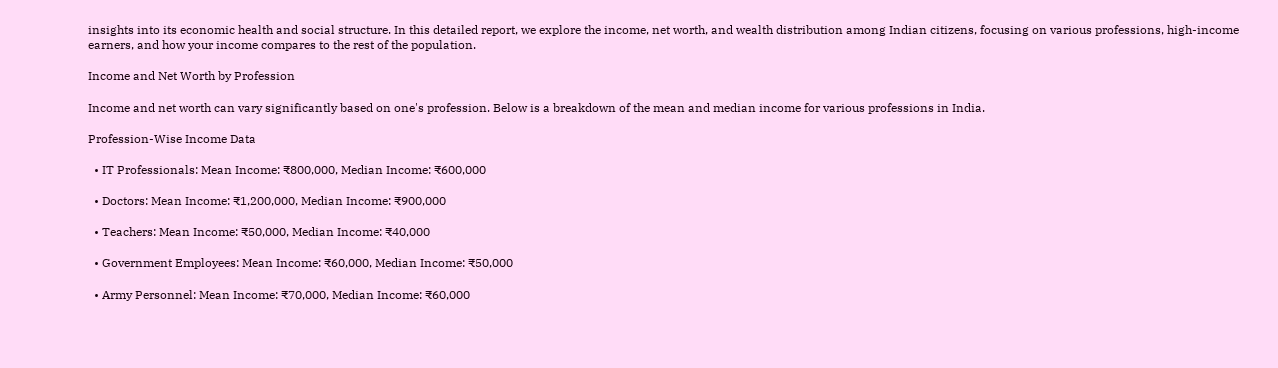insights into its economic health and social structure. In this detailed report, we explore the income, net worth, and wealth distribution among Indian citizens, focusing on various professions, high-income earners, and how your income compares to the rest of the population.

Income and Net Worth by Profession

Income and net worth can vary significantly based on one's profession. Below is a breakdown of the mean and median income for various professions in India.

Profession-Wise Income Data

  • IT Professionals: Mean Income: ₹800,000, Median Income: ₹600,000

  • Doctors: Mean Income: ₹1,200,000, Median Income: ₹900,000

  • Teachers: Mean Income: ₹50,000, Median Income: ₹40,000

  • Government Employees: Mean Income: ₹60,000, Median Income: ₹50,000

  • Army Personnel: Mean Income: ₹70,000, Median Income: ₹60,000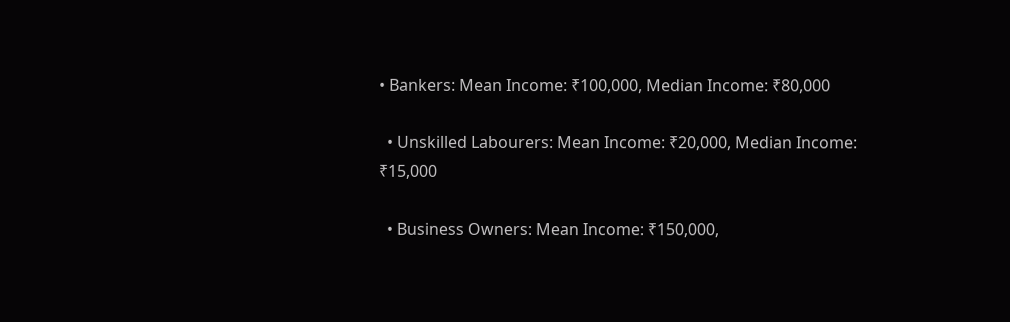• Bankers: Mean Income: ₹100,000, Median Income: ₹80,000

  • Unskilled Labourers: Mean Income: ₹20,000, Median Income: ₹15,000

  • Business Owners: Mean Income: ₹150,000,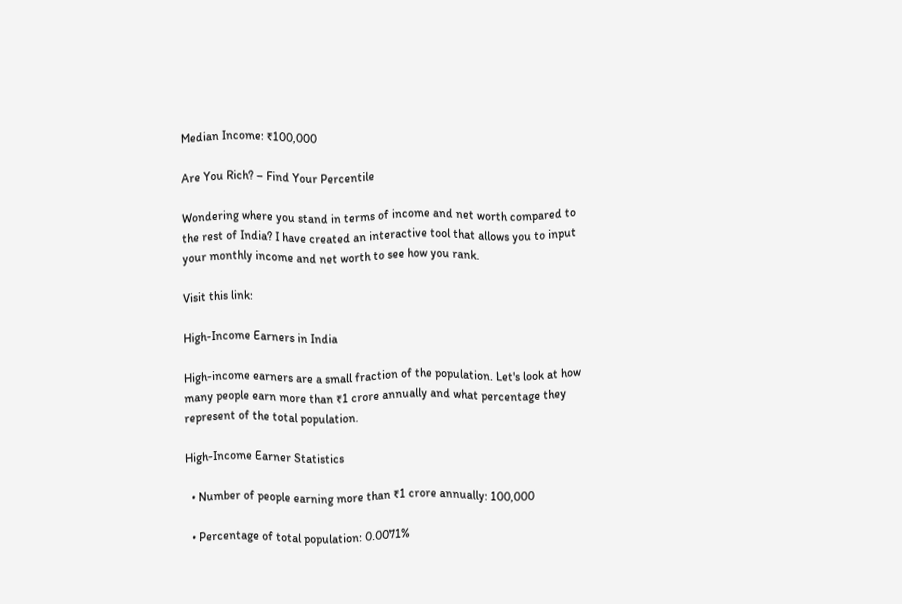Median Income: ₹100,000

Are You Rich? – Find Your Percentile

Wondering where you stand in terms of income and net worth compared to the rest of India? I have created an interactive tool that allows you to input your monthly income and net worth to see how you rank.

Visit this link:

High-Income Earners in India

High-income earners are a small fraction of the population. Let's look at how many people earn more than ₹1 crore annually and what percentage they represent of the total population.

High-Income Earner Statistics

  • Number of people earning more than ₹1 crore annually: 100,000

  • Percentage of total population: 0.0071%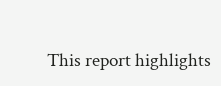This report highlights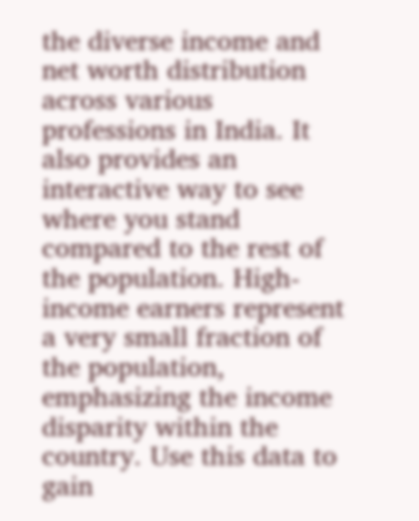the diverse income and net worth distribution across various professions in India. It also provides an interactive way to see where you stand compared to the rest of the population. High-income earners represent a very small fraction of the population, emphasizing the income disparity within the country. Use this data to gain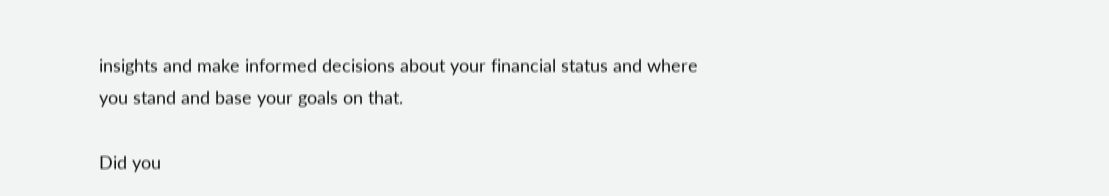insights and make informed decisions about your financial status and where you stand and base your goals on that.

Did you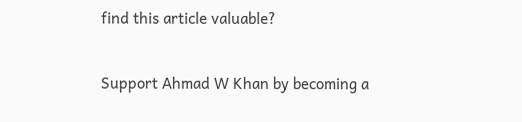find this article valuable?

Support Ahmad W Khan by becoming a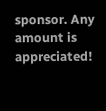sponsor. Any amount is appreciated!